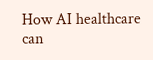How AI healthcare can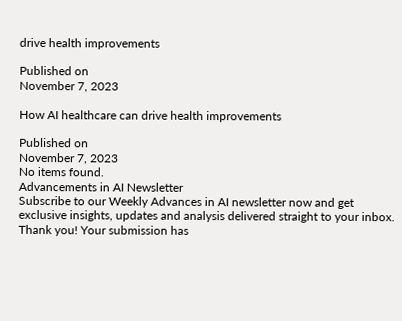drive health improvements

Published on
November 7, 2023

How AI healthcare can drive health improvements

Published on
November 7, 2023
No items found.
Advancements in AI Newsletter
Subscribe to our Weekly Advances in AI newsletter now and get exclusive insights, updates and analysis delivered straight to your inbox.
Thank you! Your submission has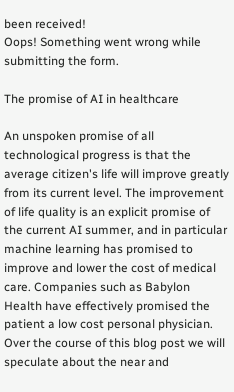been received!
Oops! Something went wrong while submitting the form.

The promise of AI in healthcare

An unspoken promise of all technological progress is that the average citizen's life will improve greatly from its current level. The improvement of life quality is an explicit promise of the current AI summer, and in particular machine learning has promised to improve and lower the cost of medical care. Companies such as Babylon Health have effectively promised the patient a low cost personal physician. Over the course of this blog post we will speculate about the near and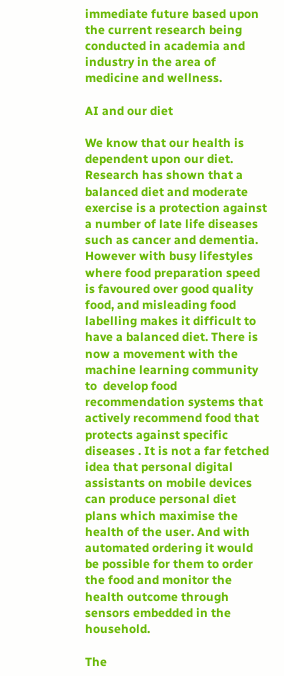immediate future based upon the current research being conducted in academia and industry in the area of medicine and wellness.

AI and our diet

We know that our health is dependent upon our diet. Research has shown that a balanced diet and moderate exercise is a protection against a number of late life diseases such as cancer and dementia. However with busy lifestyles where food preparation speed is favoured over good quality food, and misleading food labelling makes it difficult to have a balanced diet. There is now a movement with the machine learning community to  develop food recommendation systems that actively recommend food that protects against specific diseases . It is not a far fetched idea that personal digital assistants on mobile devices can produce personal diet plans which maximise the health of the user. And with automated ordering it would be possible for them to order the food and monitor the health outcome through sensors embedded in the household.

The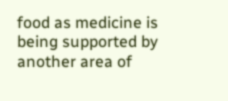food as medicine is being supported by another area of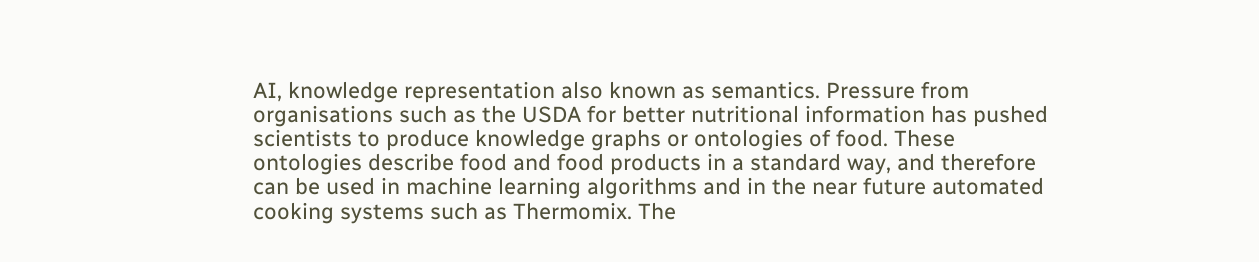AI, knowledge representation also known as semantics. Pressure from organisations such as the USDA for better nutritional information has pushed scientists to produce knowledge graphs or ontologies of food. These ontologies describe food and food products in a standard way, and therefore can be used in machine learning algorithms and in the near future automated cooking systems such as Thermomix. The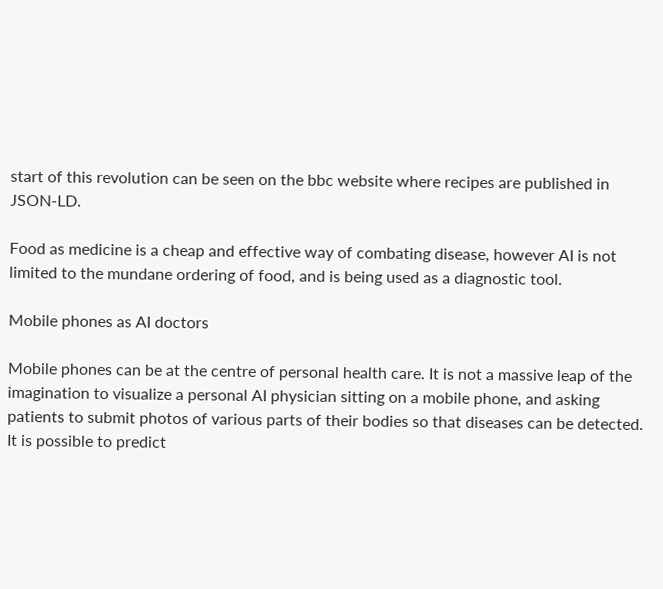start of this revolution can be seen on the bbc website where recipes are published in JSON-LD.

Food as medicine is a cheap and effective way of combating disease, however AI is not limited to the mundane ordering of food, and is being used as a diagnostic tool.

Mobile phones as AI doctors

Mobile phones can be at the centre of personal health care. It is not a massive leap of the imagination to visualize a personal AI physician sitting on a mobile phone, and asking patients to submit photos of various parts of their bodies so that diseases can be detected. It is possible to predict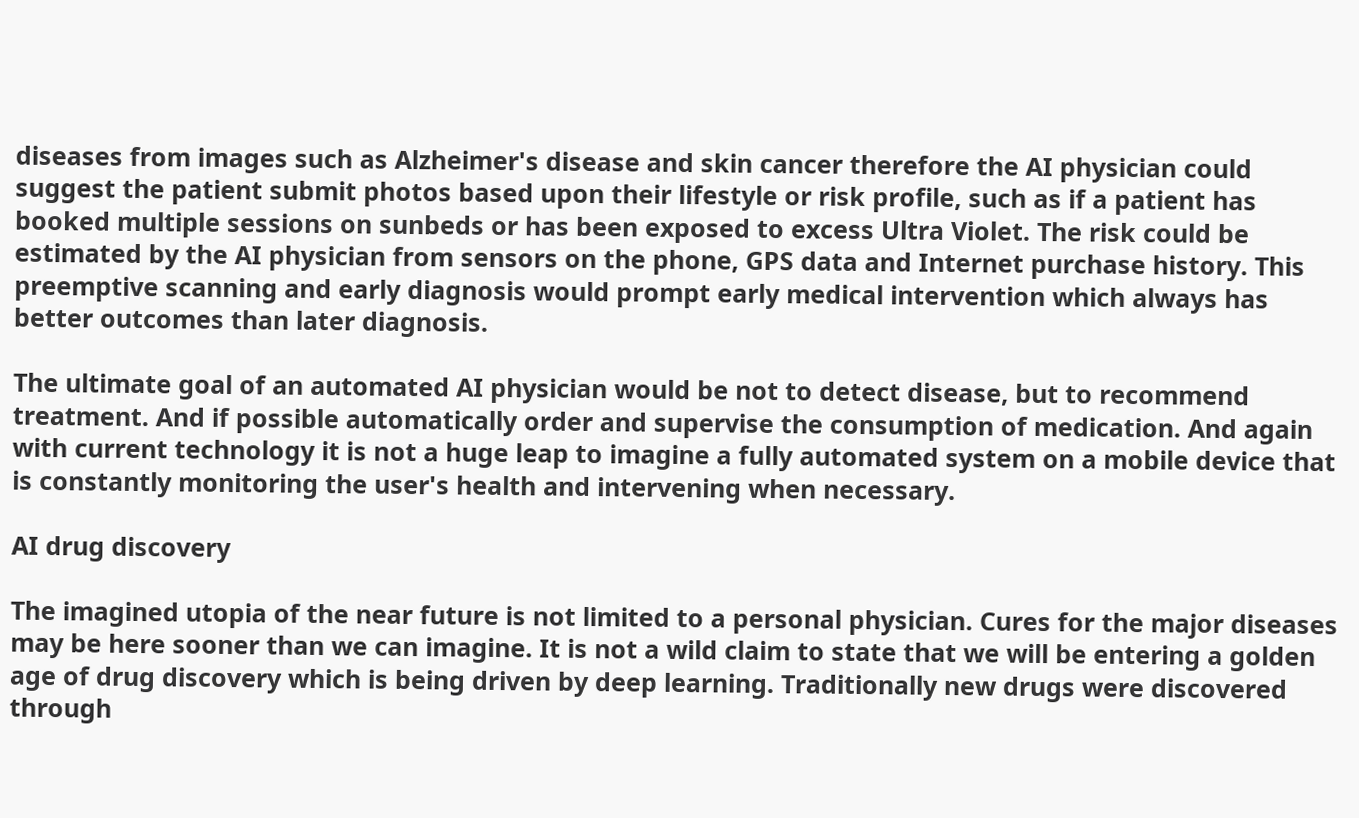diseases from images such as Alzheimer's disease and skin cancer therefore the AI physician could suggest the patient submit photos based upon their lifestyle or risk profile, such as if a patient has booked multiple sessions on sunbeds or has been exposed to excess Ultra Violet. The risk could be estimated by the AI physician from sensors on the phone, GPS data and Internet purchase history. This preemptive scanning and early diagnosis would prompt early medical intervention which always has better outcomes than later diagnosis.

The ultimate goal of an automated AI physician would be not to detect disease, but to recommend treatment. And if possible automatically order and supervise the consumption of medication. And again with current technology it is not a huge leap to imagine a fully automated system on a mobile device that is constantly monitoring the user's health and intervening when necessary.

AI drug discovery

The imagined utopia of the near future is not limited to a personal physician. Cures for the major diseases may be here sooner than we can imagine. It is not a wild claim to state that we will be entering a golden age of drug discovery which is being driven by deep learning. Traditionally new drugs were discovered through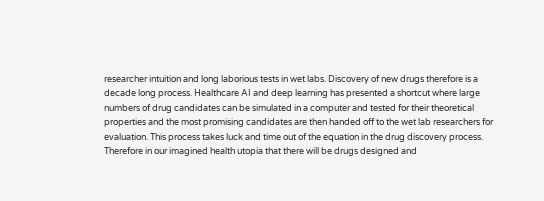researcher intuition and long laborious tests in wet labs. Discovery of new drugs therefore is a decade long process. Healthcare AI and deep learning has presented a shortcut where large numbers of drug candidates can be simulated in a computer and tested for their theoretical properties and the most promising candidates are then handed off to the wet lab researchers for evaluation. This process takes luck and time out of the equation in the drug discovery process. Therefore in our imagined health utopia that there will be drugs designed and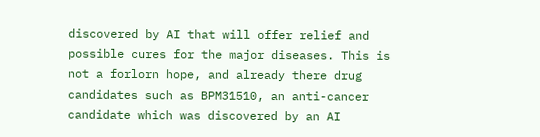discovered by AI that will offer relief and possible cures for the major diseases. This is not a forlorn hope, and already there drug candidates such as BPM31510, an anti-cancer candidate which was discovered by an AI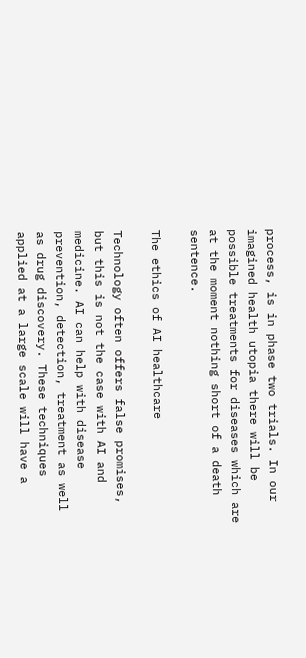process, is in phase two trials. In our imagined health utopia there will be possible treatments for diseases which are at the moment nothing short of a death sentence.

The ethics of AI healthcare

Technology often offers false promises, but this is not the case with AI and medicine. AI can help with disease prevention, detection, treatment as well as drug discovery. These techniques applied at a large scale will have a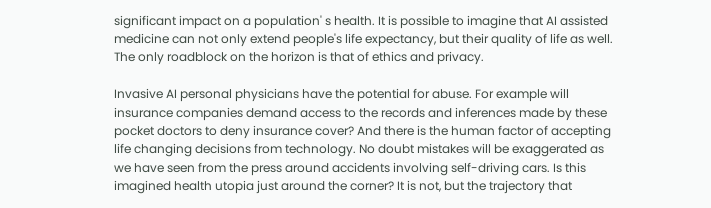significant impact on a population' s health. It is possible to imagine that AI assisted medicine can not only extend people's life expectancy, but their quality of life as well. The only roadblock on the horizon is that of ethics and privacy.

Invasive AI personal physicians have the potential for abuse. For example will insurance companies demand access to the records and inferences made by these pocket doctors to deny insurance cover? And there is the human factor of accepting life changing decisions from technology. No doubt mistakes will be exaggerated as we have seen from the press around accidents involving self-driving cars. Is this imagined health utopia just around the corner? It is not, but the trajectory that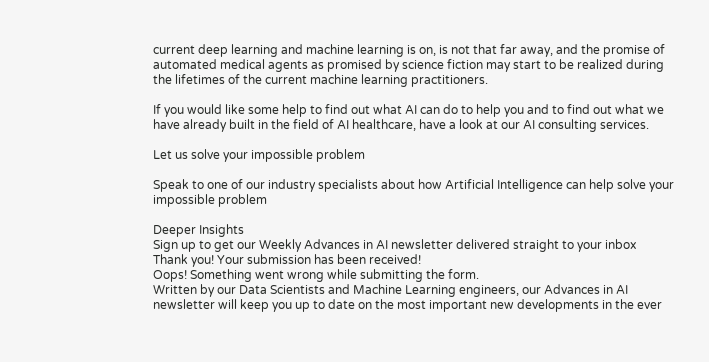current deep learning and machine learning is on, is not that far away, and the promise of automated medical agents as promised by science fiction may start to be realized during the lifetimes of the current machine learning practitioners.

If you would like some help to find out what AI can do to help you and to find out what we have already built in the field of AI healthcare, have a look at our AI consulting services.

Let us solve your impossible problem

Speak to one of our industry specialists about how Artificial Intelligence can help solve your impossible problem

Deeper Insights
Sign up to get our Weekly Advances in AI newsletter delivered straight to your inbox
Thank you! Your submission has been received!
Oops! Something went wrong while submitting the form.
Written by our Data Scientists and Machine Learning engineers, our Advances in AI newsletter will keep you up to date on the most important new developments in the ever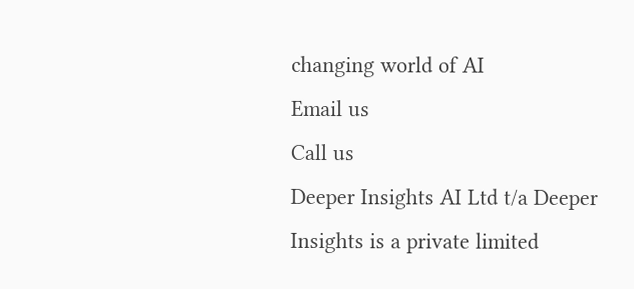changing world of AI
Email us
Call us
Deeper Insights AI Ltd t/a Deeper Insights is a private limited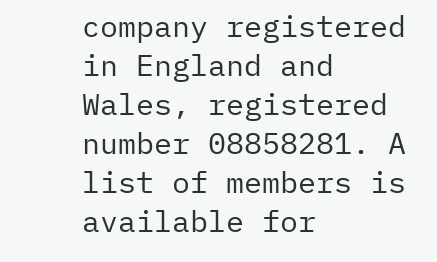company registered in England and Wales, registered number 08858281. A list of members is available for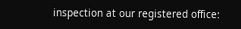inspection at our registered office: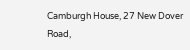Camburgh House, 27 New Dover Road,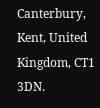Canterbury, Kent, United Kingdom, CT1 3DN.